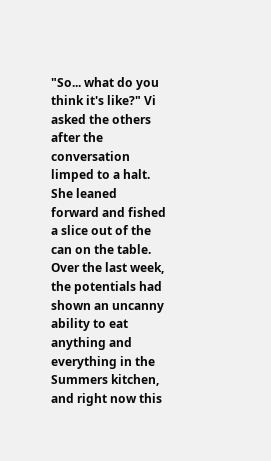"So... what do you think it's like?" Vi asked the others after the conversation limped to a halt. She leaned forward and fished a slice out of the can on the table. Over the last week, the potentials had shown an uncanny ability to eat anything and everything in the Summers kitchen, and right now this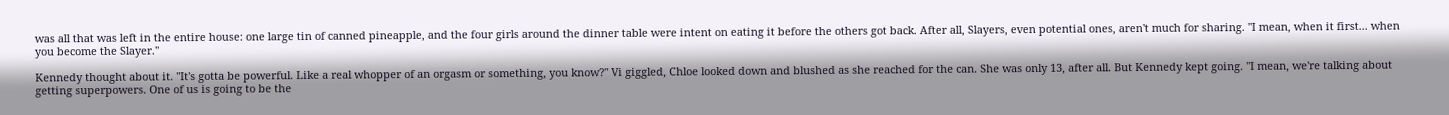was all that was left in the entire house: one large tin of canned pineapple, and the four girls around the dinner table were intent on eating it before the others got back. After all, Slayers, even potential ones, aren't much for sharing. "I mean, when it first... when you become the Slayer."

Kennedy thought about it. "It's gotta be powerful. Like a real whopper of an orgasm or something, you know?" Vi giggled, Chloe looked down and blushed as she reached for the can. She was only 13, after all. But Kennedy kept going. "I mean, we're talking about getting superpowers. One of us is going to be the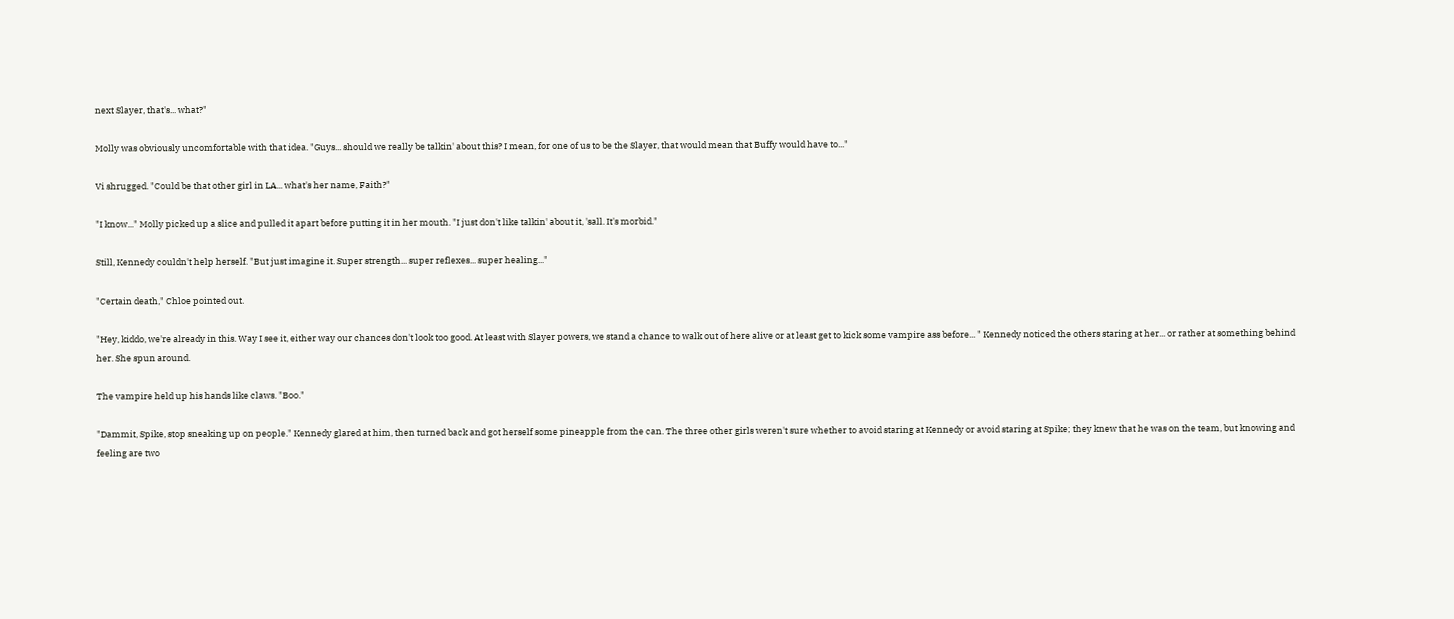next Slayer, that's... what?"

Molly was obviously uncomfortable with that idea. "Guys... should we really be talkin' about this? I mean, for one of us to be the Slayer, that would mean that Buffy would have to..."

Vi shrugged. "Could be that other girl in LA... what's her name, Faith?"

"I know..." Molly picked up a slice and pulled it apart before putting it in her mouth. "I just don't like talkin' about it, 'sall. It's morbid."

Still, Kennedy couldn't help herself. "But just imagine it. Super strength... super reflexes... super healing..."

"Certain death," Chloe pointed out.

"Hey, kiddo, we're already in this. Way I see it, either way our chances don't look too good. At least with Slayer powers, we stand a chance to walk out of here alive or at least get to kick some vampire ass before... " Kennedy noticed the others staring at her... or rather at something behind her. She spun around.

The vampire held up his hands like claws. "Boo."

"Dammit, Spike, stop sneaking up on people." Kennedy glared at him, then turned back and got herself some pineapple from the can. The three other girls weren't sure whether to avoid staring at Kennedy or avoid staring at Spike; they knew that he was on the team, but knowing and feeling are two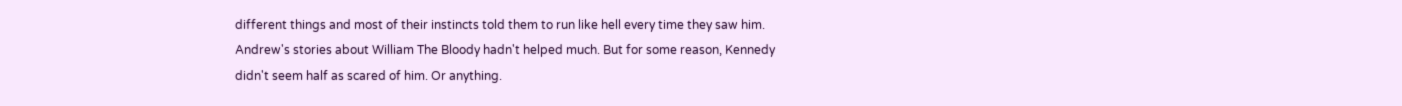different things and most of their instincts told them to run like hell every time they saw him. Andrew's stories about William The Bloody hadn't helped much. But for some reason, Kennedy didn't seem half as scared of him. Or anything.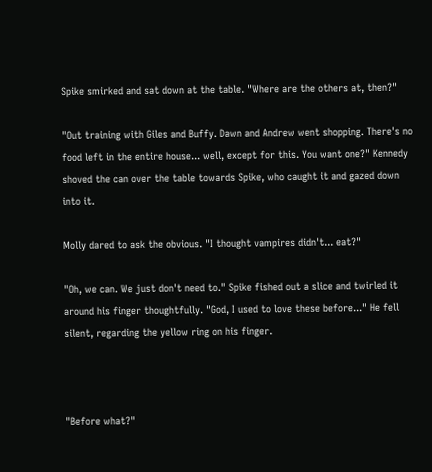Spike smirked and sat down at the table. "Where are the others at, then?"

"Out training with Giles and Buffy. Dawn and Andrew went shopping. There's no food left in the entire house... well, except for this. You want one?" Kennedy shoved the can over the table towards Spike, who caught it and gazed down into it.

Molly dared to ask the obvious. "I thought vampires didn't... eat?"

"Oh, we can. We just don't need to." Spike fished out a slice and twirled it around his finger thoughtfully. "God, I used to love these before..." He fell silent, regarding the yellow ring on his finger.



"Before what?"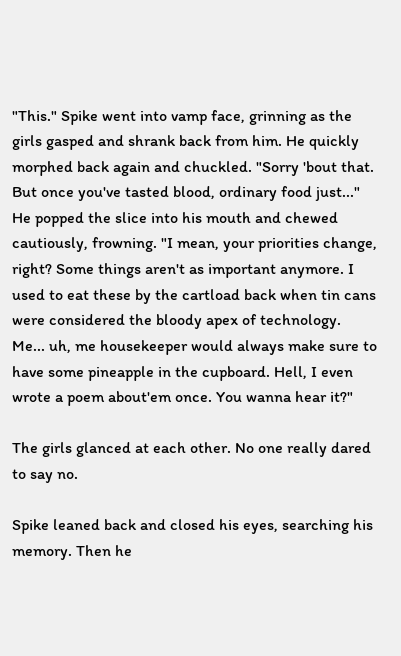"This." Spike went into vamp face, grinning as the girls gasped and shrank back from him. He quickly morphed back again and chuckled. "Sorry 'bout that. But once you've tasted blood, ordinary food just..." He popped the slice into his mouth and chewed cautiously, frowning. "I mean, your priorities change, right? Some things aren't as important anymore. I used to eat these by the cartload back when tin cans were considered the bloody apex of technology. Me... uh, me housekeeper would always make sure to have some pineapple in the cupboard. Hell, I even wrote a poem about'em once. You wanna hear it?"

The girls glanced at each other. No one really dared to say no.

Spike leaned back and closed his eyes, searching his memory. Then he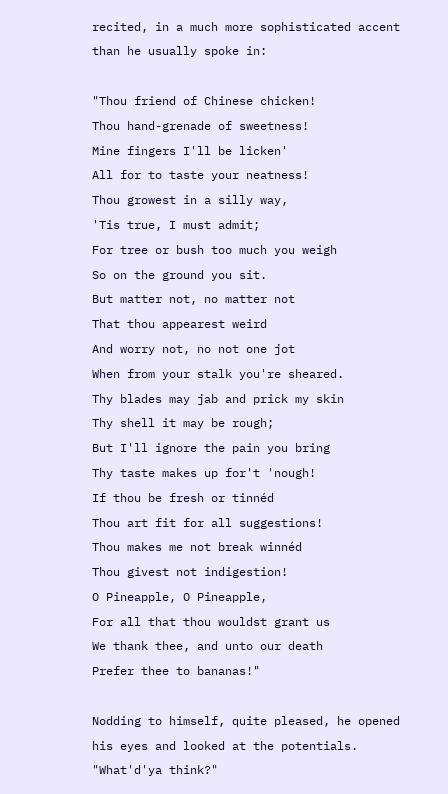recited, in a much more sophisticated accent than he usually spoke in:

"Thou friend of Chinese chicken!
Thou hand-grenade of sweetness!
Mine fingers I'll be licken'
All for to taste your neatness!
Thou growest in a silly way,
'Tis true, I must admit;
For tree or bush too much you weigh
So on the ground you sit.
But matter not, no matter not
That thou appearest weird
And worry not, no not one jot
When from your stalk you're sheared.
Thy blades may jab and prick my skin
Thy shell it may be rough;
But I'll ignore the pain you bring
Thy taste makes up for't 'nough!
If thou be fresh or tinnéd
Thou art fit for all suggestions!
Thou makes me not break winnéd
Thou givest not indigestion!
O Pineapple, O Pineapple,
For all that thou wouldst grant us
We thank thee, and unto our death
Prefer thee to bananas!"

Nodding to himself, quite pleased, he opened his eyes and looked at the potentials. "What'd'ya think?"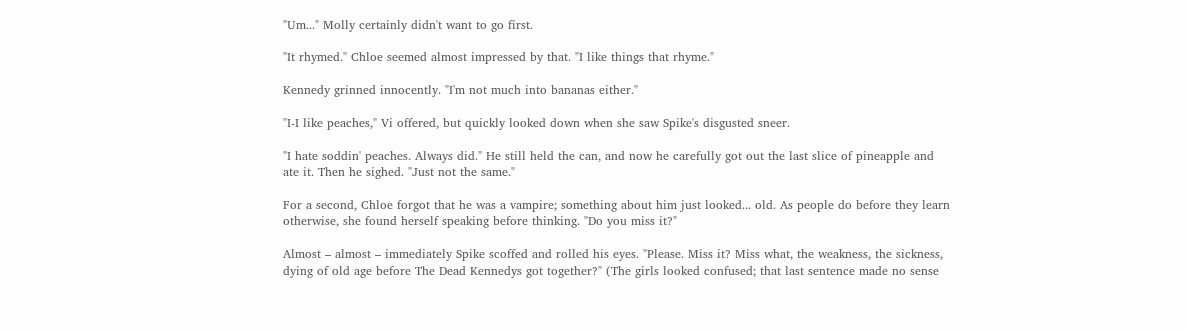"Um..." Molly certainly didn't want to go first.

"It rhymed." Chloe seemed almost impressed by that. "I like things that rhyme."

Kennedy grinned innocently. "I'm not much into bananas either."

"I-I like peaches," Vi offered, but quickly looked down when she saw Spike's disgusted sneer.

"I hate soddin' peaches. Always did." He still held the can, and now he carefully got out the last slice of pineapple and ate it. Then he sighed. "Just not the same."

For a second, Chloe forgot that he was a vampire; something about him just looked... old. As people do before they learn otherwise, she found herself speaking before thinking. "Do you miss it?"

Almost – almost – immediately Spike scoffed and rolled his eyes. "Please. Miss it? Miss what, the weakness, the sickness, dying of old age before The Dead Kennedys got together?" (The girls looked confused; that last sentence made no sense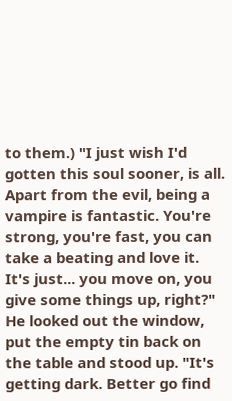to them.) "I just wish I'd gotten this soul sooner, is all. Apart from the evil, being a vampire is fantastic. You're strong, you're fast, you can take a beating and love it. It's just... you move on, you give some things up, right?" He looked out the window, put the empty tin back on the table and stood up. "It's getting dark. Better go find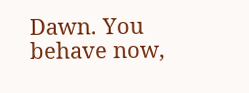Dawn. You behave now,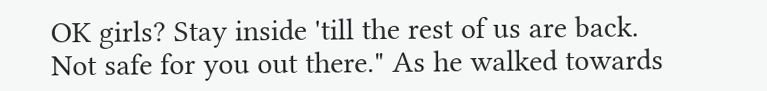OK girls? Stay inside 'till the rest of us are back. Not safe for you out there." As he walked towards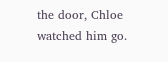the door, Chloe watched him go.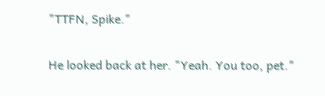"TTFN, Spike."

He looked back at her. "Yeah. You too, pet."